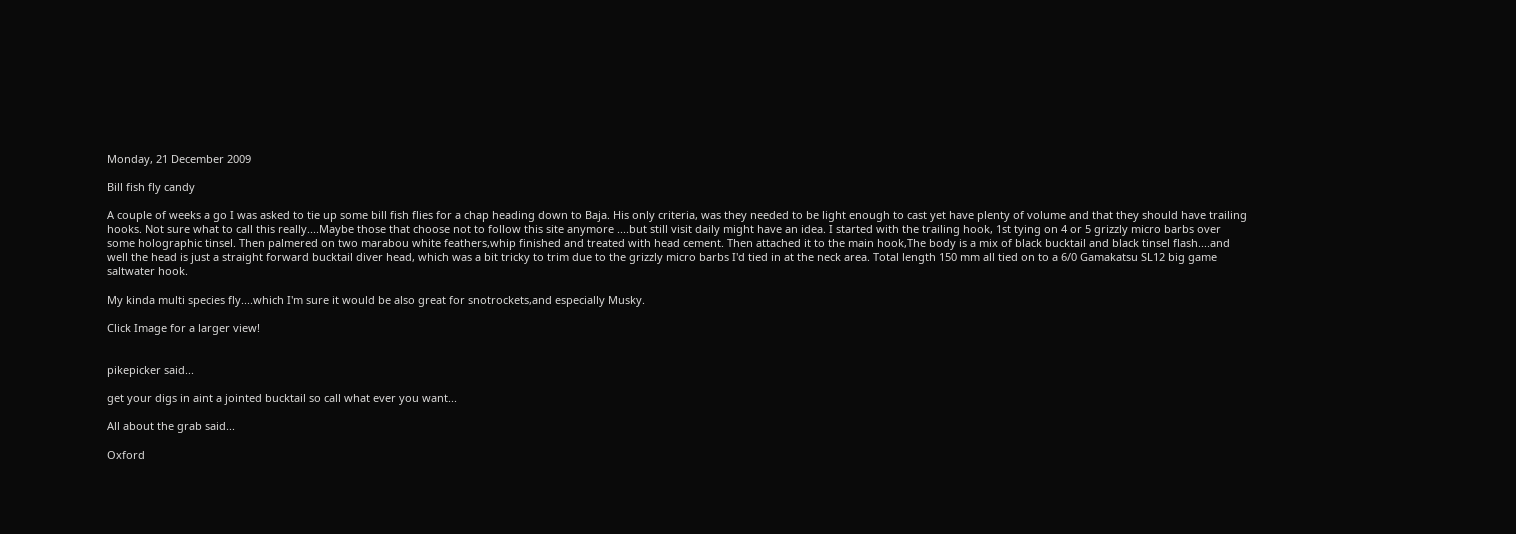Monday, 21 December 2009

Bill fish fly candy

A couple of weeks a go I was asked to tie up some bill fish flies for a chap heading down to Baja. His only criteria, was they needed to be light enough to cast yet have plenty of volume and that they should have trailing hooks. Not sure what to call this really....Maybe those that choose not to follow this site anymore ....but still visit daily might have an idea. I started with the trailing hook, 1st tying on 4 or 5 grizzly micro barbs over some holographic tinsel. Then palmered on two marabou white feathers,whip finished and treated with head cement. Then attached it to the main hook,The body is a mix of black bucktail and black tinsel flash....and well the head is just a straight forward bucktail diver head, which was a bit tricky to trim due to the grizzly micro barbs I'd tied in at the neck area. Total length 150 mm all tied on to a 6/0 Gamakatsu SL12 big game saltwater hook.

My kinda multi species fly....which I'm sure it would be also great for snotrockets,and especially Musky.

Click Image for a larger view!


pikepicker said...

get your digs in aint a jointed bucktail so call what ever you want...

All about the grab said...

Oxford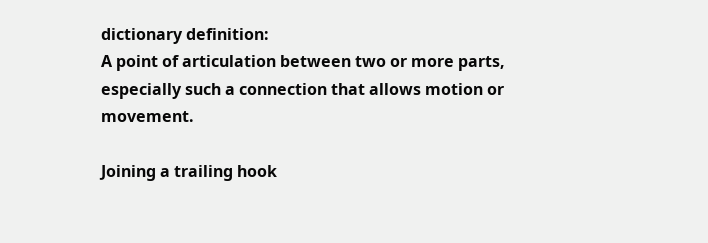dictionary definition:
A point of articulation between two or more parts, especially such a connection that allows motion or movement.

Joining a trailing hook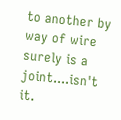to another by way of wire surely is a joint....isn't it.